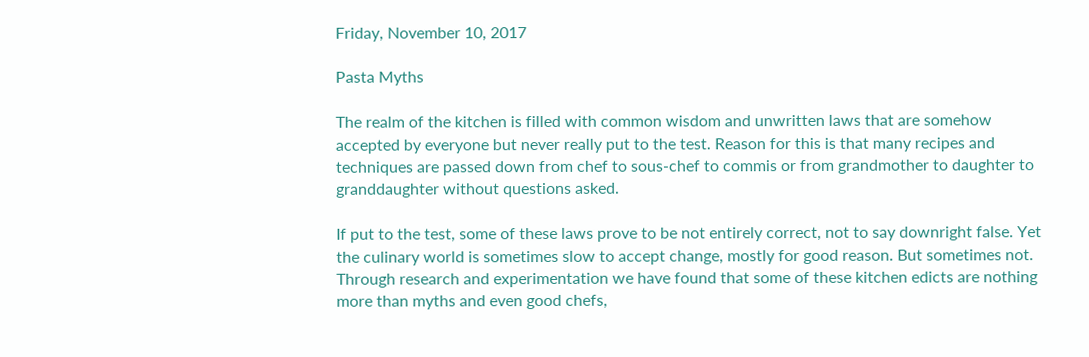Friday, November 10, 2017

Pasta Myths

The realm of the kitchen is filled with common wisdom and unwritten laws that are somehow accepted by everyone but never really put to the test. Reason for this is that many recipes and techniques are passed down from chef to sous-chef to commis or from grandmother to daughter to granddaughter without questions asked.

If put to the test, some of these laws prove to be not entirely correct, not to say downright false. Yet the culinary world is sometimes slow to accept change, mostly for good reason. But sometimes not. Through research and experimentation we have found that some of these kitchen edicts are nothing more than myths and even good chefs,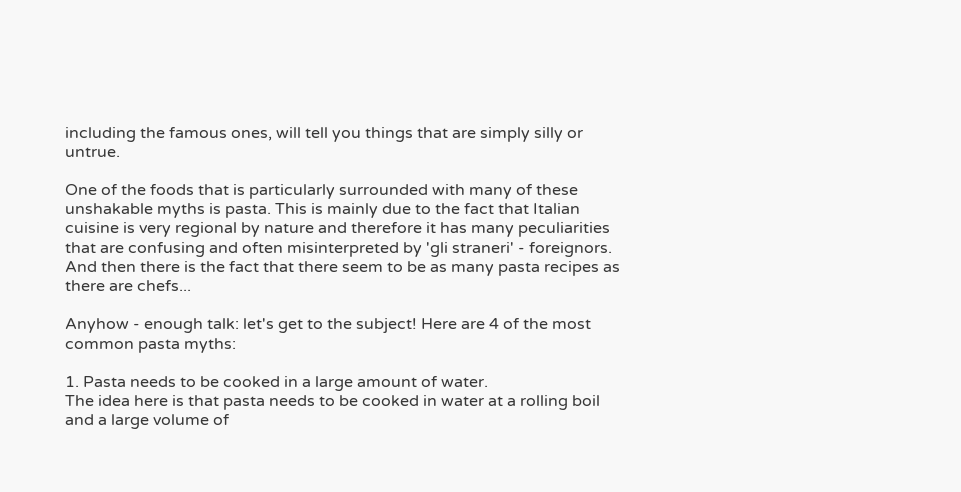including the famous ones, will tell you things that are simply silly or untrue.

One of the foods that is particularly surrounded with many of these unshakable myths is pasta. This is mainly due to the fact that Italian cuisine is very regional by nature and therefore it has many peculiarities that are confusing and often misinterpreted by 'gli straneri' - foreignors. And then there is the fact that there seem to be as many pasta recipes as there are chefs...

Anyhow - enough talk: let's get to the subject! Here are 4 of the most common pasta myths:

1. Pasta needs to be cooked in a large amount of water.
The idea here is that pasta needs to be cooked in water at a rolling boil and a large volume of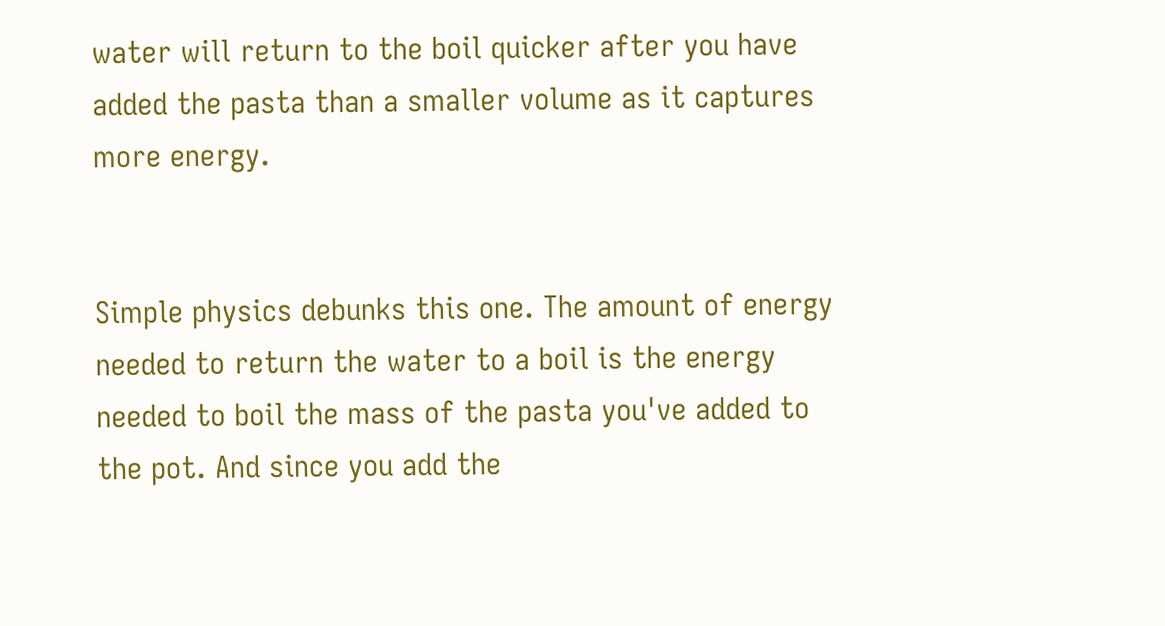water will return to the boil quicker after you have added the pasta than a smaller volume as it captures more energy.


Simple physics debunks this one. The amount of energy needed to return the water to a boil is the energy needed to boil the mass of the pasta you've added to the pot. And since you add the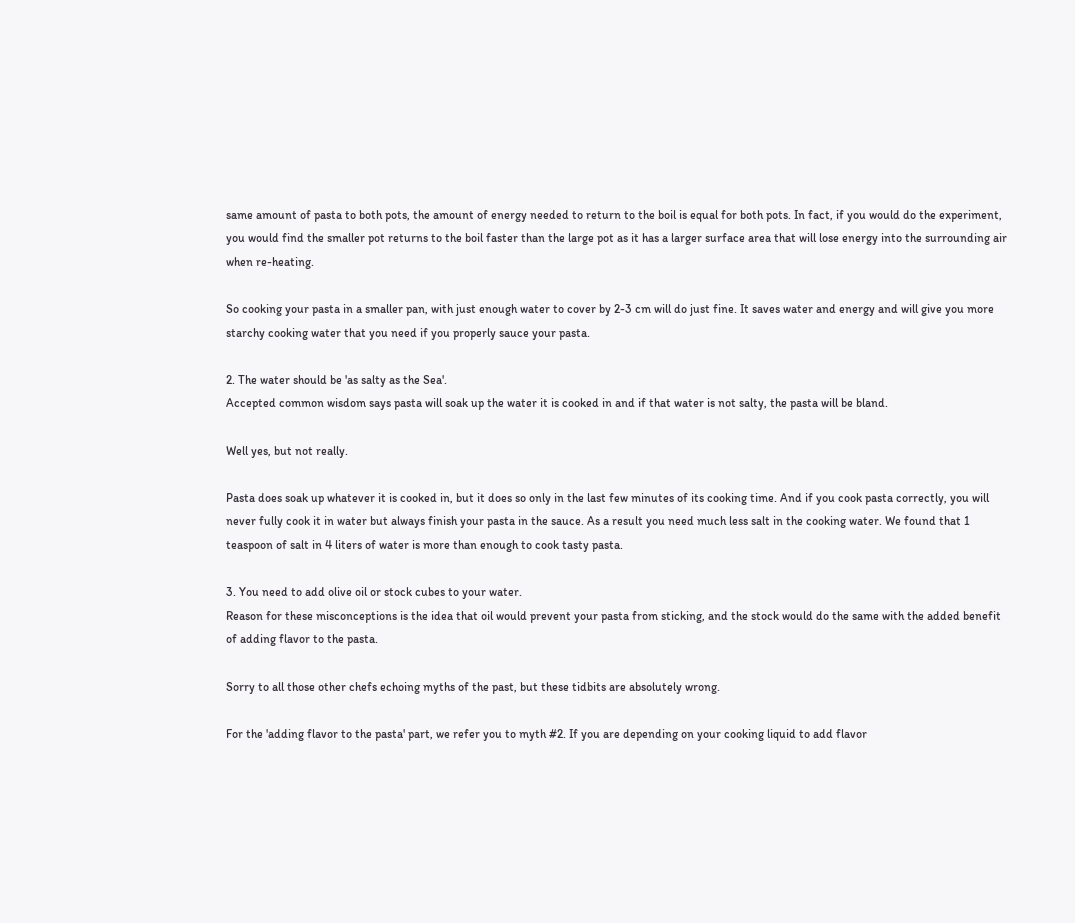same amount of pasta to both pots, the amount of energy needed to return to the boil is equal for both pots. In fact, if you would do the experiment, you would find the smaller pot returns to the boil faster than the large pot as it has a larger surface area that will lose energy into the surrounding air when re-heating.

So cooking your pasta in a smaller pan, with just enough water to cover by 2-3 cm will do just fine. It saves water and energy and will give you more starchy cooking water that you need if you properly sauce your pasta.

2. The water should be 'as salty as the Sea'.
Accepted common wisdom says pasta will soak up the water it is cooked in and if that water is not salty, the pasta will be bland.

Well yes, but not really.

Pasta does soak up whatever it is cooked in, but it does so only in the last few minutes of its cooking time. And if you cook pasta correctly, you will never fully cook it in water but always finish your pasta in the sauce. As a result you need much less salt in the cooking water. We found that 1 teaspoon of salt in 4 liters of water is more than enough to cook tasty pasta.

3. You need to add olive oil or stock cubes to your water.
Reason for these misconceptions is the idea that oil would prevent your pasta from sticking, and the stock would do the same with the added benefit of adding flavor to the pasta.

Sorry to all those other chefs echoing myths of the past, but these tidbits are absolutely wrong.

For the 'adding flavor to the pasta' part, we refer you to myth #2. If you are depending on your cooking liquid to add flavor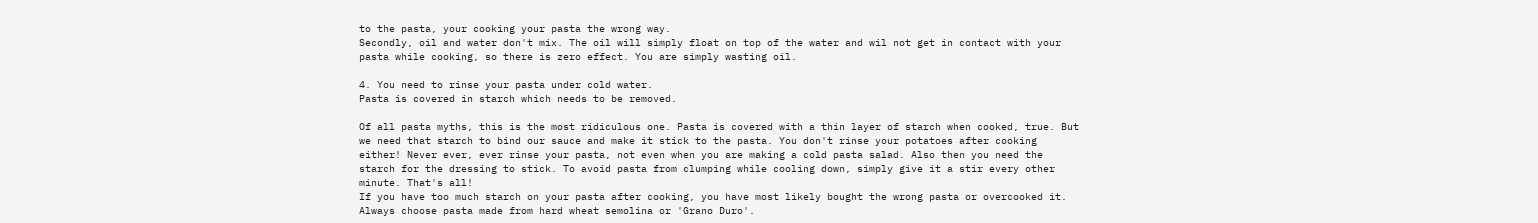to the pasta, your cooking your pasta the wrong way.
Secondly, oil and water don't mix. The oil will simply float on top of the water and wil not get in contact with your pasta while cooking, so there is zero effect. You are simply wasting oil.

4. You need to rinse your pasta under cold water.
Pasta is covered in starch which needs to be removed.

Of all pasta myths, this is the most ridiculous one. Pasta is covered with a thin layer of starch when cooked, true. But we need that starch to bind our sauce and make it stick to the pasta. You don't rinse your potatoes after cooking either! Never ever, ever rinse your pasta, not even when you are making a cold pasta salad. Also then you need the starch for the dressing to stick. To avoid pasta from clumping while cooling down, simply give it a stir every other minute. That's all!
If you have too much starch on your pasta after cooking, you have most likely bought the wrong pasta or overcooked it. Always choose pasta made from hard wheat semolina or 'Grano Duro'.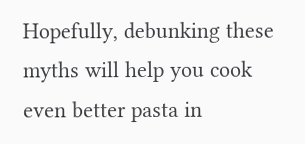Hopefully, debunking these myths will help you cook even better pasta in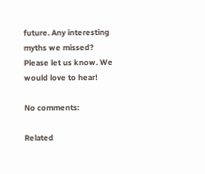future. Any interesting myths we missed?
Please let us know. We would love to hear!

No comments:

Related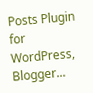Posts Plugin for WordPress, Blogger...